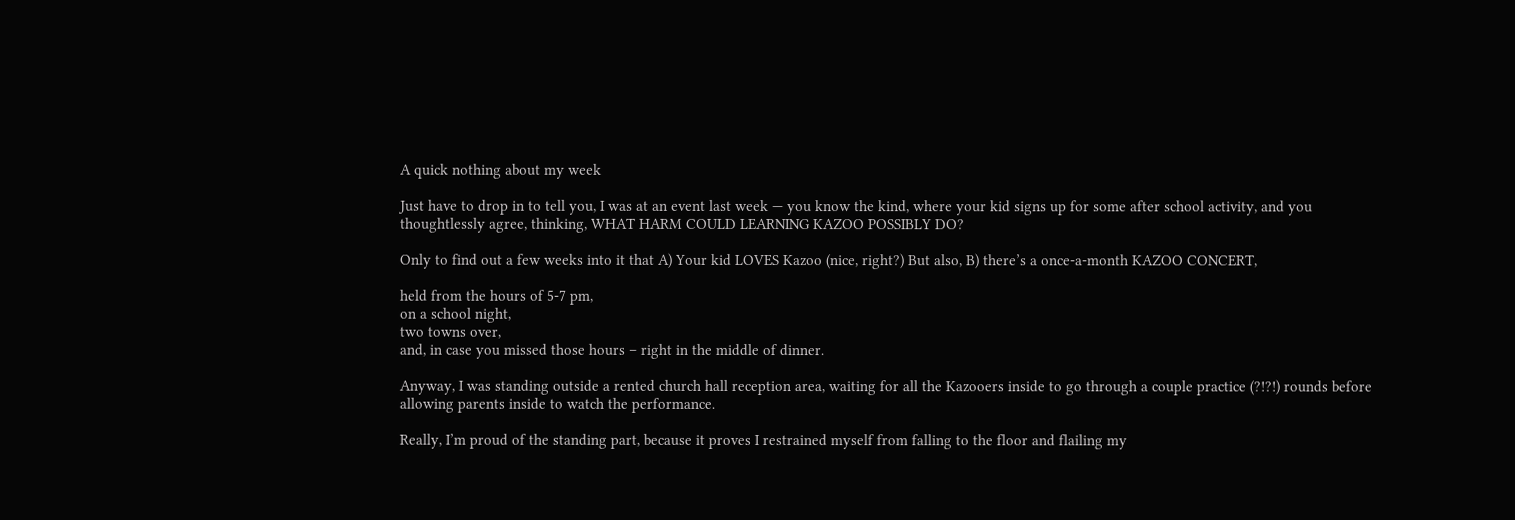A quick nothing about my week

Just have to drop in to tell you, I was at an event last week — you know the kind, where your kid signs up for some after school activity, and you thoughtlessly agree, thinking, WHAT HARM COULD LEARNING KAZOO POSSIBLY DO?

Only to find out a few weeks into it that A) Your kid LOVES Kazoo (nice, right?) But also, B) there’s a once-a-month KAZOO CONCERT,

held from the hours of 5-7 pm,
on a school night,
two towns over,
and, in case you missed those hours – right in the middle of dinner.

Anyway, I was standing outside a rented church hall reception area, waiting for all the Kazooers inside to go through a couple practice (?!?!) rounds before allowing parents inside to watch the performance.

Really, I’m proud of the standing part, because it proves I restrained myself from falling to the floor and flailing my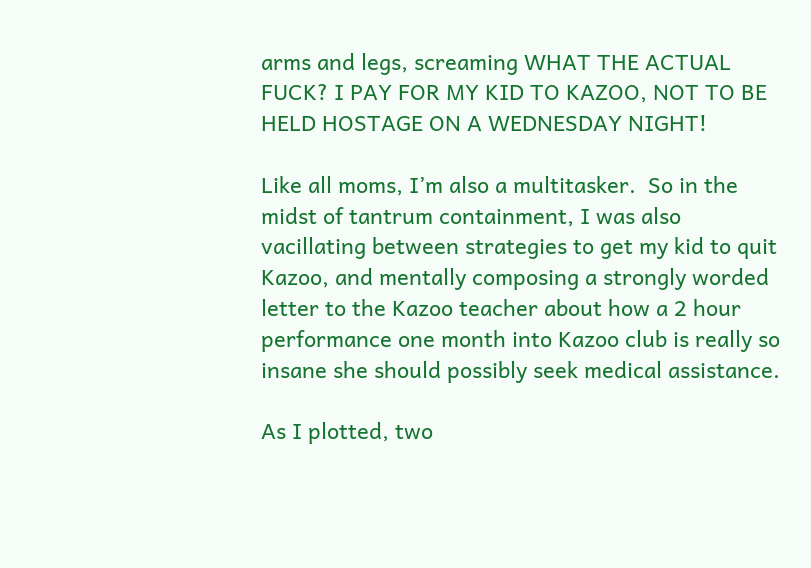arms and legs, screaming WHAT THE ACTUAL FUCK? I PAY FOR MY KID TO KAZOO, NOT TO BE HELD HOSTAGE ON A WEDNESDAY NIGHT!

Like all moms, I’m also a multitasker.  So in the midst of tantrum containment, I was also vacillating between strategies to get my kid to quit Kazoo, and mentally composing a strongly worded letter to the Kazoo teacher about how a 2 hour performance one month into Kazoo club is really so insane she should possibly seek medical assistance.

As I plotted, two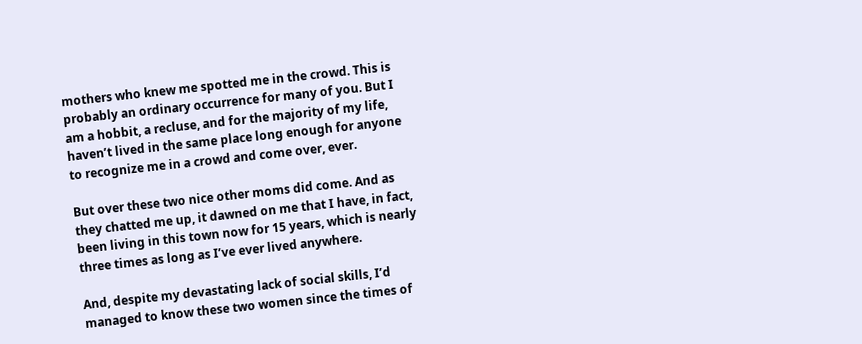mothers who knew me spotted me in the crowd. This is probably an ordinary occurrence for many of you. But I am a hobbit, a recluse, and for the majority of my life, haven’t lived in the same place long enough for anyone to recognize me in a crowd and come over, ever.

But over these two nice other moms did come. And as they chatted me up, it dawned on me that I have, in fact, been living in this town now for 15 years, which is nearly three times as long as I’ve ever lived anywhere.

And, despite my devastating lack of social skills, I’d managed to know these two women since the times of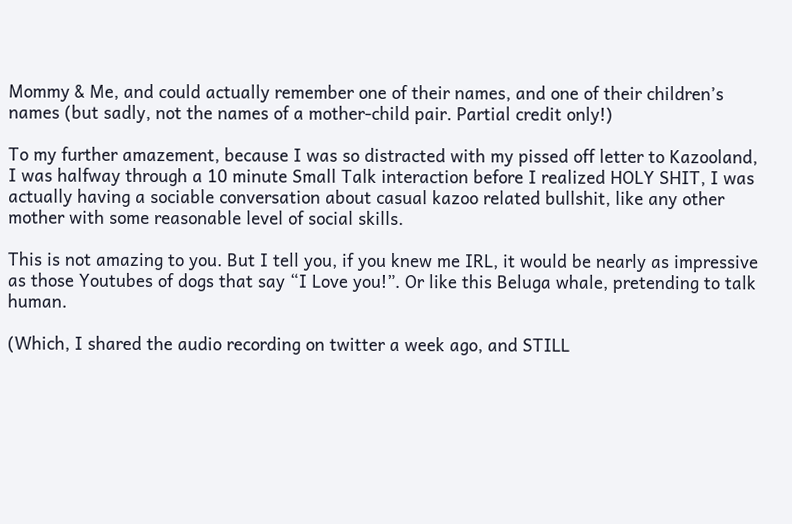Mommy & Me, and could actually remember one of their names, and one of their children’s names (but sadly, not the names of a mother-child pair. Partial credit only!)

To my further amazement, because I was so distracted with my pissed off letter to Kazooland, I was halfway through a 10 minute Small Talk interaction before I realized HOLY SHIT, I was actually having a sociable conversation about casual kazoo related bullshit, like any other mother with some reasonable level of social skills.

This is not amazing to you. But I tell you, if you knew me IRL, it would be nearly as impressive as those Youtubes of dogs that say “I Love you!”. Or like this Beluga whale, pretending to talk human.

(Which, I shared the audio recording on twitter a week ago, and STILL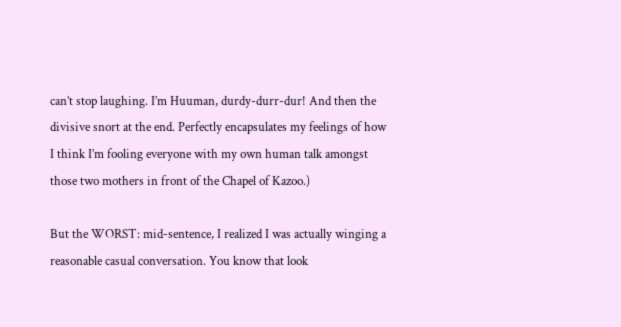can’t stop laughing. I’m Huuman, durdy-durr-dur! And then the divisive snort at the end. Perfectly encapsulates my feelings of how I think I’m fooling everyone with my own human talk amongst those two mothers in front of the Chapel of Kazoo.)

But the WORST: mid-sentence, I realized I was actually winging a reasonable casual conversation. You know that look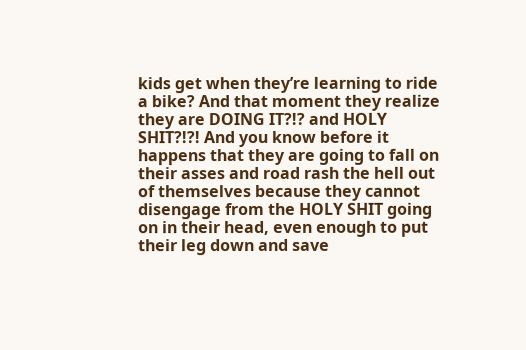kids get when they’re learning to ride a bike? And that moment they realize they are DOING IT?!? and HOLY SHIT?!?! And you know before it happens that they are going to fall on their asses and road rash the hell out of themselves because they cannot disengage from the HOLY SHIT going on in their head, even enough to put their leg down and save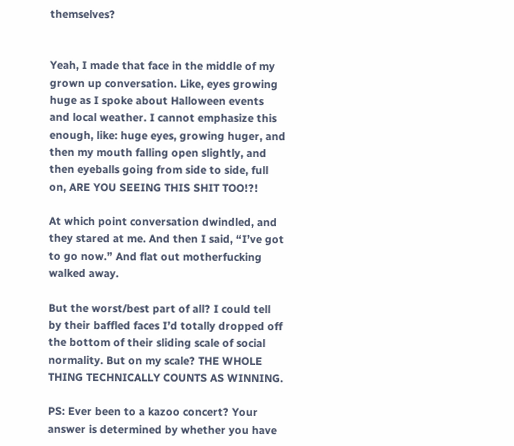themselves?


Yeah, I made that face in the middle of my grown up conversation. Like, eyes growing huge as I spoke about Halloween events and local weather. I cannot emphasize this enough, like: huge eyes, growing huger, and then my mouth falling open slightly, and then eyeballs going from side to side, full on, ARE YOU SEEING THIS SHIT TOO!?!

At which point conversation dwindled, and they stared at me. And then I said, “I’ve got to go now.” And flat out motherfucking walked away.

But the worst/best part of all? I could tell by their baffled faces I’d totally dropped off the bottom of their sliding scale of social normality. But on my scale? THE WHOLE THING TECHNICALLY COUNTS AS WINNING.

PS: Ever been to a kazoo concert? Your answer is determined by whether you have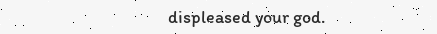displeased your god.